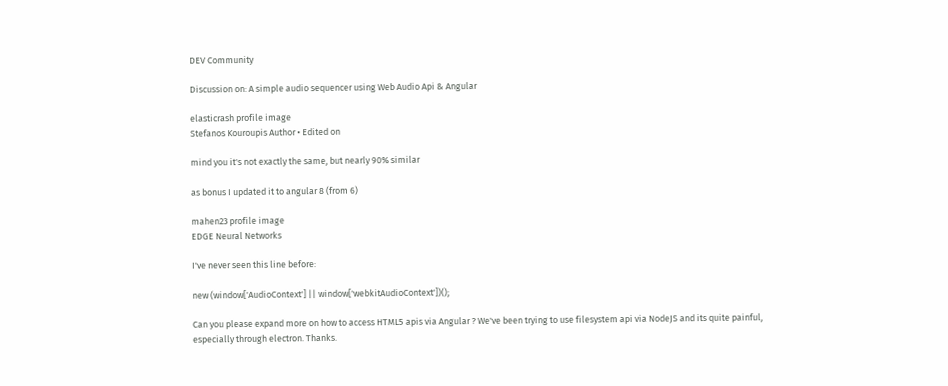DEV Community

Discussion on: A simple audio sequencer using Web Audio Api & Angular

elasticrash profile image
Stefanos Kouroupis Author • Edited on

mind you it's not exactly the same, but nearly 90% similar

as bonus I updated it to angular 8 (from 6)

mahen23 profile image
EDGE Neural Networks

I've never seen this line before:

new (window['AudioContext'] || window['webkitAudioContext'])();

Can you please expand more on how to access HTML5 apis via Angular ? We've been trying to use filesystem api via NodeJS and its quite painful, especially through electron. Thanks.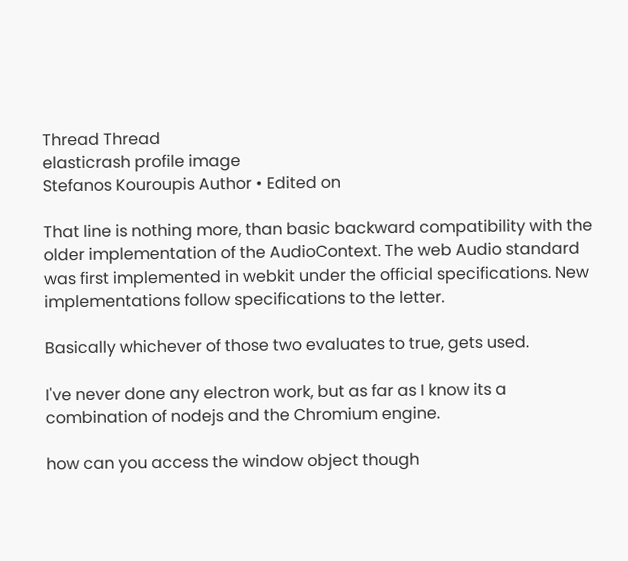Thread Thread
elasticrash profile image
Stefanos Kouroupis Author • Edited on

That line is nothing more, than basic backward compatibility with the older implementation of the AudioContext. The web Audio standard was first implemented in webkit under the official specifications. New implementations follow specifications to the letter.

Basically whichever of those two evaluates to true, gets used.

I've never done any electron work, but as far as I know its a combination of nodejs and the Chromium engine.

how can you access the window object though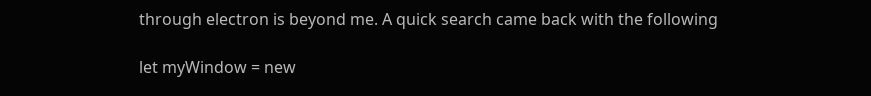through electron is beyond me. A quick search came back with the following

let myWindow = new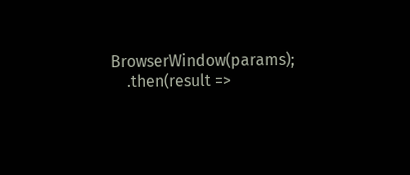BrowserWindow(params);
    .then(result =>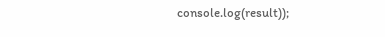console.log(result));